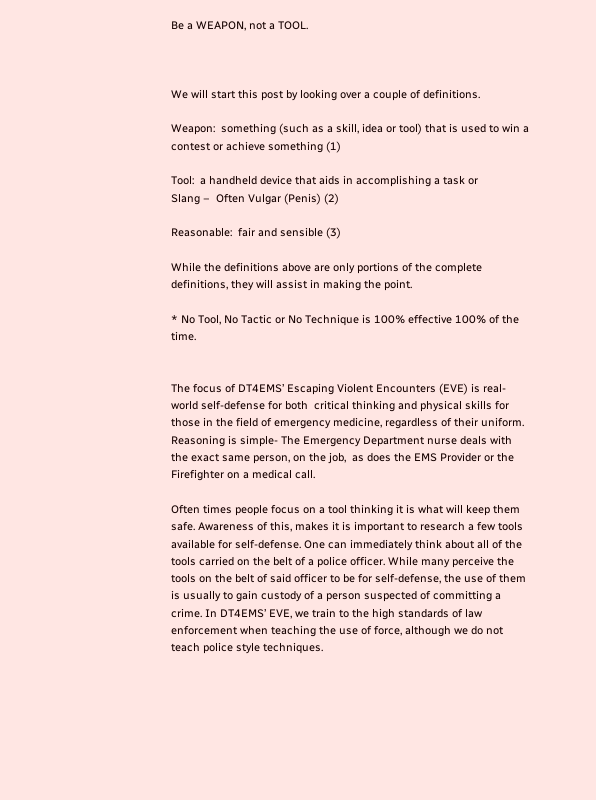Be a WEAPON, not a TOOL.



We will start this post by looking over a couple of definitions.

Weapon:  something (such as a skill, idea or tool) that is used to win a contest or achieve something (1)

Tool:  a handheld device that aids in accomplishing a task or
Slang –  Often Vulgar (Penis) (2)

Reasonable:  fair and sensible (3)

While the definitions above are only portions of the complete definitions, they will assist in making the point.

* No Tool, No Tactic or No Technique is 100% effective 100% of the time.


The focus of DT4EMS’ Escaping Violent Encounters (EVE) is real-world self-defense for both  critical thinking and physical skills for those in the field of emergency medicine, regardless of their uniform. Reasoning is simple- The Emergency Department nurse deals with the exact same person, on the job,  as does the EMS Provider or the Firefighter on a medical call.

Often times people focus on a tool thinking it is what will keep them safe. Awareness of this, makes it is important to research a few tools available for self-defense. One can immediately think about all of the tools carried on the belt of a police officer. While many perceive the tools on the belt of said officer to be for self-defense, the use of them is usually to gain custody of a person suspected of committing a crime. In DT4EMS’ EVE, we train to the high standards of law enforcement when teaching the use of force, although we do not teach police style techniques.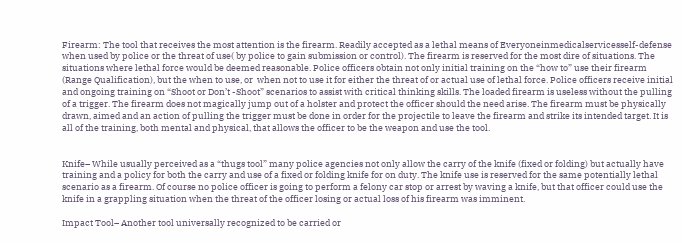Firearm: The tool that receives the most attention is the firearm. Readily accepted as a lethal means of Everyoneinmedicalservicesself-defense when used by police or the threat of use( by police to gain submission or control). The firearm is reserved for the most dire of situations. The situations where lethal force would be deemed reasonable. Police officers obtain not only initial training on the “how to” use their firearm (Range Qualification), but the when to use, or  when not to use it for either the threat of or actual use of lethal force. Police officers receive initial and ongoing training on “Shoot or Don’t -Shoot” scenarios to assist with critical thinking skills. The loaded firearm is useless without the pulling of a trigger. The firearm does not magically jump out of a holster and protect the officer should the need arise. The firearm must be physically drawn, aimed and an action of pulling the trigger must be done in order for the projectile to leave the firearm and strike its intended target. It is all of the training, both mental and physical, that allows the officer to be the weapon and use the tool.


Knife– While usually perceived as a “thugs tool” many police agencies not only allow the carry of the knife (fixed or folding) but actually have training and a policy for both the carry and use of a fixed or folding knife for on duty. The knife use is reserved for the same potentially lethal scenario as a firearm. Of course no police officer is going to perform a felony car stop or arrest by waving a knife, but that officer could use the knife in a grappling situation when the threat of the officer losing or actual loss of his firearm was imminent.

Impact Tool– Another tool universally recognized to be carried or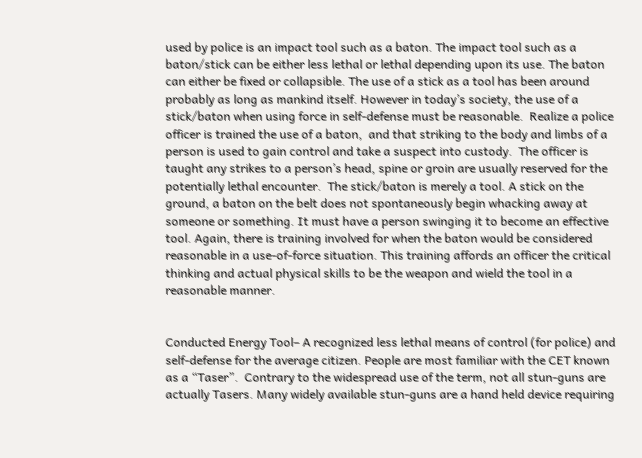used by police is an impact tool such as a baton. The impact tool such as a baton/stick can be either less lethal or lethal depending upon its use. The baton can either be fixed or collapsible. The use of a stick as a tool has been around probably as long as mankind itself. However in today’s society, the use of a stick/baton when using force in self-defense must be reasonable.  Realize a police officer is trained the use of a baton,  and that striking to the body and limbs of a person is used to gain control and take a suspect into custody.  The officer is taught any strikes to a person’s head, spine or groin are usually reserved for the potentially lethal encounter.  The stick/baton is merely a tool. A stick on the ground, a baton on the belt does not spontaneously begin whacking away at someone or something. It must have a person swinging it to become an effective tool. Again, there is training involved for when the baton would be considered reasonable in a use-of-force situation. This training affords an officer the critical thinking and actual physical skills to be the weapon and wield the tool in a reasonable manner.


Conducted Energy Tool– A recognized less lethal means of control (for police) and self-defense for the average citizen. People are most familiar with the CET known as a “Taser”.  Contrary to the widespread use of the term, not all stun-guns are actually Tasers. Many widely available stun-guns are a hand held device requiring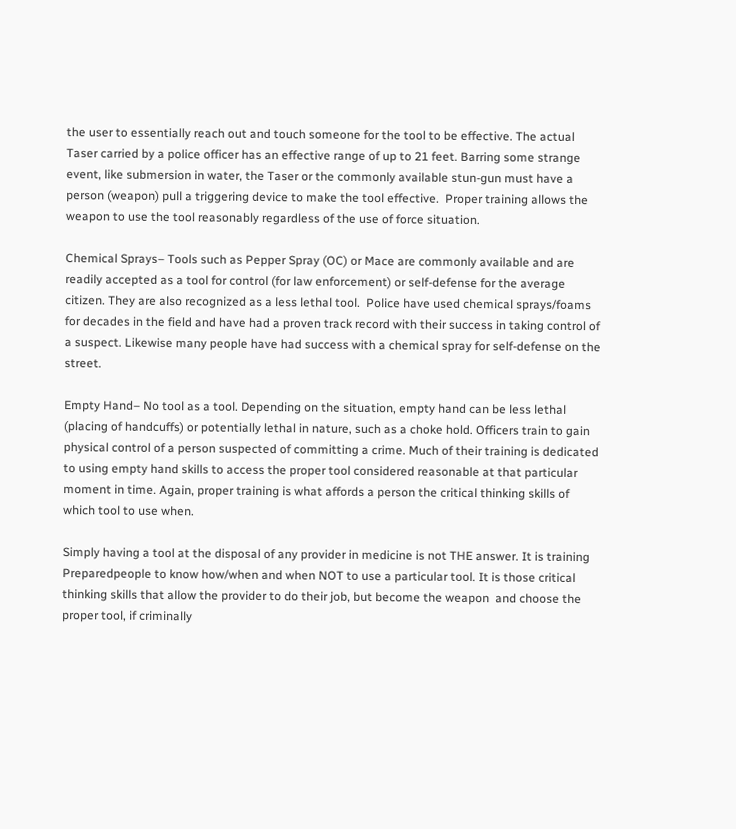the user to essentially reach out and touch someone for the tool to be effective. The actual Taser carried by a police officer has an effective range of up to 21 feet. Barring some strange event, like submersion in water, the Taser or the commonly available stun-gun must have a person (weapon) pull a triggering device to make the tool effective.  Proper training allows the weapon to use the tool reasonably regardless of the use of force situation.

Chemical Sprays– Tools such as Pepper Spray (OC) or Mace are commonly available and are readily accepted as a tool for control (for law enforcement) or self-defense for the average citizen. They are also recognized as a less lethal tool.  Police have used chemical sprays/foams for decades in the field and have had a proven track record with their success in taking control of a suspect. Likewise many people have had success with a chemical spray for self-defense on the street.

Empty Hand– No tool as a tool. Depending on the situation, empty hand can be less lethal (placing of handcuffs) or potentially lethal in nature, such as a choke hold. Officers train to gain physical control of a person suspected of committing a crime. Much of their training is dedicated to using empty hand skills to access the proper tool considered reasonable at that particular moment in time. Again, proper training is what affords a person the critical thinking skills of which tool to use when.

Simply having a tool at the disposal of any provider in medicine is not THE answer. It is training Preparedpeople to know how/when and when NOT to use a particular tool. It is those critical thinking skills that allow the provider to do their job, but become the weapon  and choose the proper tool, if criminally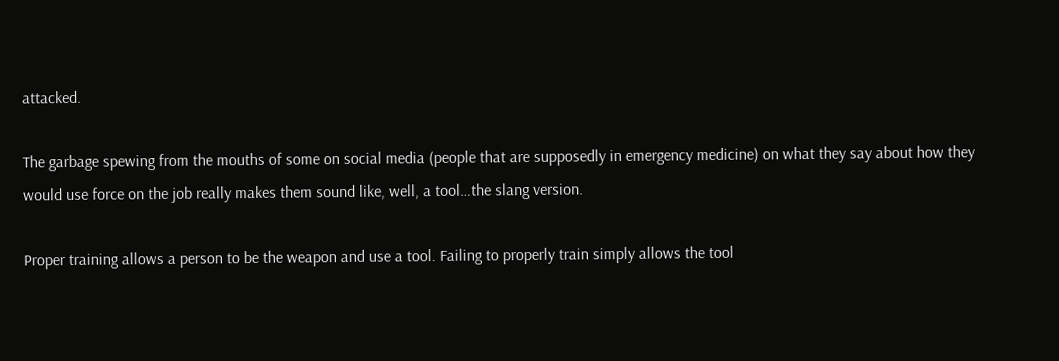attacked.

The garbage spewing from the mouths of some on social media (people that are supposedly in emergency medicine) on what they say about how they would use force on the job really makes them sound like, well, a tool…the slang version.

Proper training allows a person to be the weapon and use a tool. Failing to properly train simply allows the tool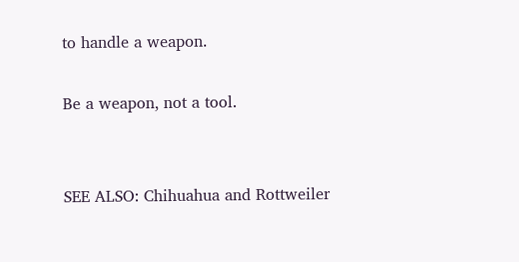to handle a weapon.

Be a weapon, not a tool.


SEE ALSO: Chihuahua and Rottweiler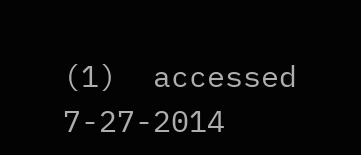(1)  accessed 7-27-2014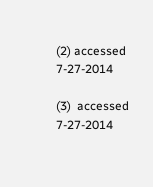(2) accessed 7-27-2014

(3)  accessed 7-27-2014